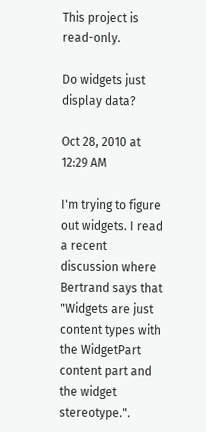This project is read-only.

Do widgets just display data?

Oct 28, 2010 at 12:29 AM

I'm trying to figure out widgets. I read a recent discussion where Bertrand says that "Widgets are just content types with the WidgetPart content part and the widget stereotype.".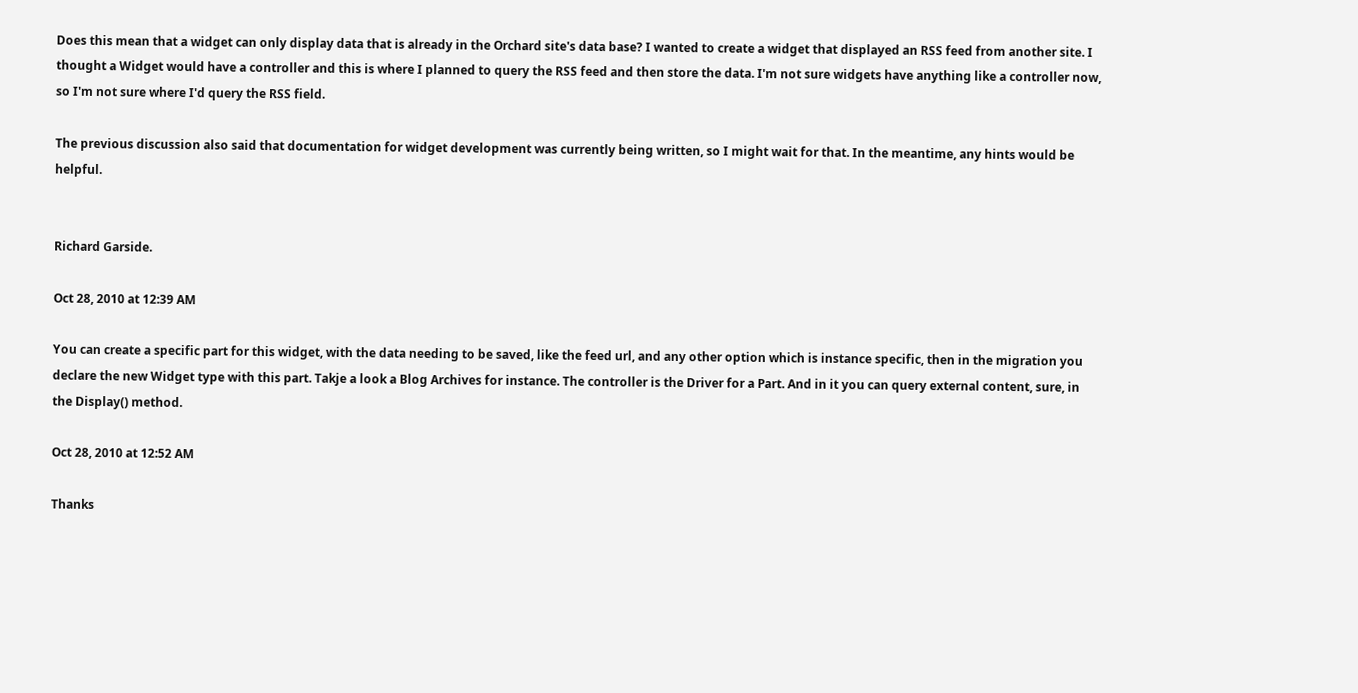Does this mean that a widget can only display data that is already in the Orchard site's data base? I wanted to create a widget that displayed an RSS feed from another site. I thought a Widget would have a controller and this is where I planned to query the RSS feed and then store the data. I'm not sure widgets have anything like a controller now, so I'm not sure where I'd query the RSS field.

The previous discussion also said that documentation for widget development was currently being written, so I might wait for that. In the meantime, any hints would be helpful.


Richard Garside.

Oct 28, 2010 at 12:39 AM

You can create a specific part for this widget, with the data needing to be saved, like the feed url, and any other option which is instance specific, then in the migration you declare the new Widget type with this part. Takje a look a Blog Archives for instance. The controller is the Driver for a Part. And in it you can query external content, sure, in the Display() method.

Oct 28, 2010 at 12:52 AM

Thanks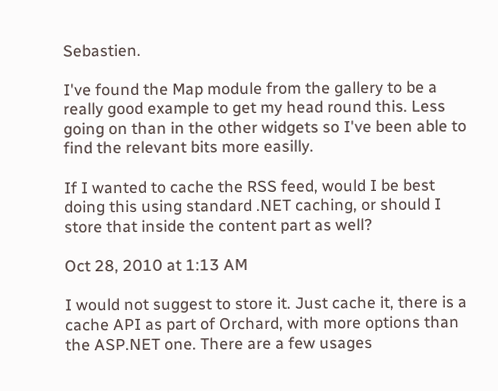Sebastien.

I've found the Map module from the gallery to be a really good example to get my head round this. Less going on than in the other widgets so I've been able to find the relevant bits more easilly.

If I wanted to cache the RSS feed, would I be best doing this using standard .NET caching, or should I store that inside the content part as well?

Oct 28, 2010 at 1:13 AM

I would not suggest to store it. Just cache it, there is a cache API as part of Orchard, with more options than the ASP.NET one. There are a few usages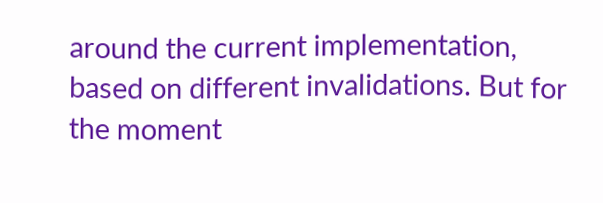around the current implementation, based on different invalidations. But for the moment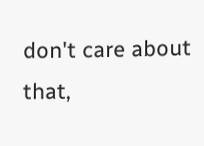don't care about that,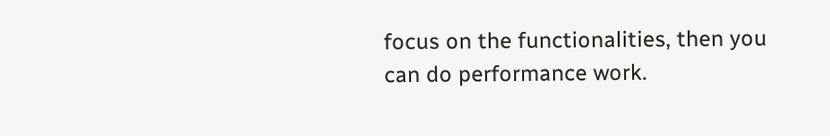focus on the functionalities, then you can do performance work.